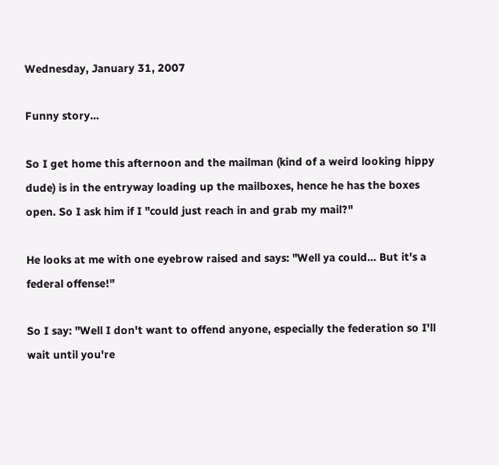Wednesday, January 31, 2007

Funny story...

So I get home this afternoon and the mailman (kind of a weird looking hippy dude) is in the entryway loading up the mailboxes, hence he has the boxes open. So I ask him if I "could just reach in and grab my mail?"

He looks at me with one eyebrow raised and says: "Well ya could... But it's a federal offense!"

So I say: "Well I don't want to offend anyone, especially the federation so I'll wait until you're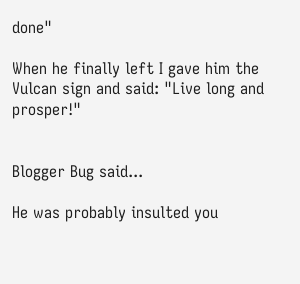done"

When he finally left I gave him the Vulcan sign and said: "Live long and prosper!"


Blogger Bug said...

He was probably insulted you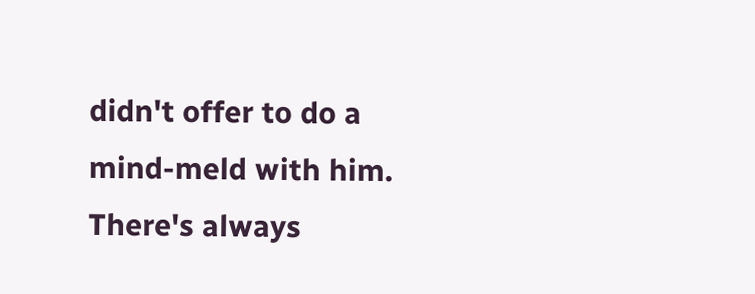didn't offer to do a mind-meld with him. There's always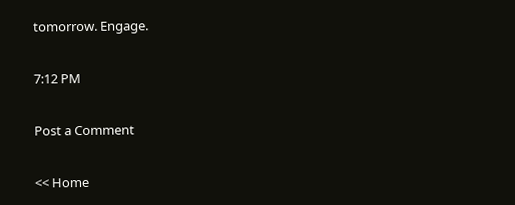tomorrow. Engage.

7:12 PM

Post a Comment

<< Home